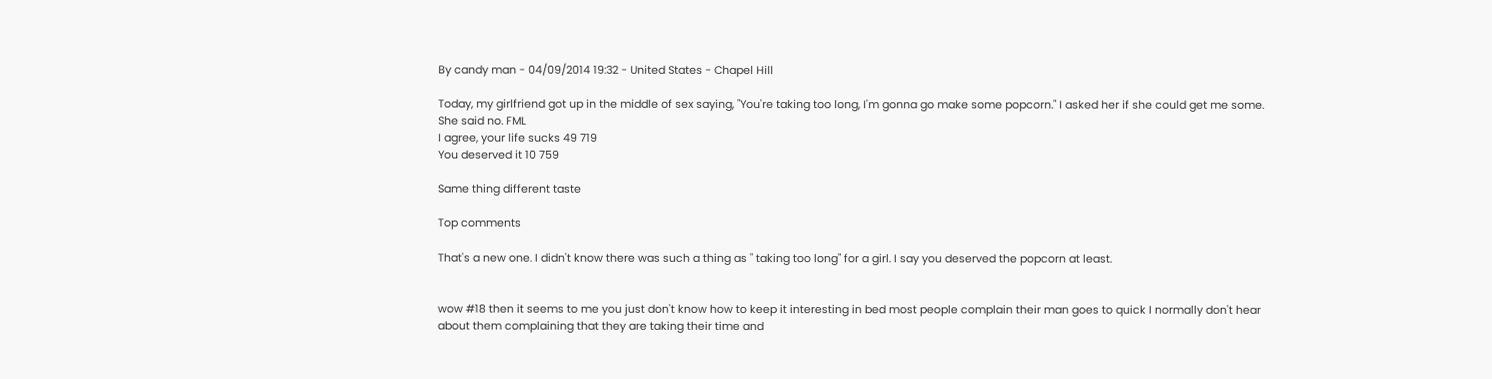By candy man - 04/09/2014 19:32 - United States - Chapel Hill

Today, my girlfriend got up in the middle of sex saying, "You're taking too long, I'm gonna go make some popcorn." I asked her if she could get me some. She said no. FML
I agree, your life sucks 49 719
You deserved it 10 759

Same thing different taste

Top comments

That's a new one. I didn't know there was such a thing as " taking too long" for a girl. I say you deserved the popcorn at least.


wow #18 then it seems to me you just don't know how to keep it interesting in bed most people complain their man goes to quick I normally don't hear about them complaining that they are taking their time and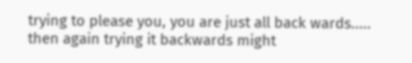trying to please you, you are just all back wards..... then again trying it backwards might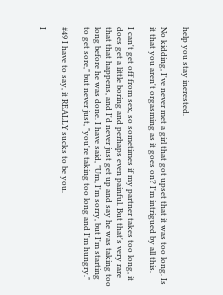help you stay inerested.

No kidding, I've never met a girl that got upset that it was too long. Is it that you aren't orgasming as it goes on? I'm intrigued by all this.

I can't get off from sex, so sometimes if my partner takes too long, it does get a little boring and perhaps even painful. But that's very rare that that happens, and I'd never just get up and say he was taking too long before he was done. I have said, "Um, I'm sorry, but I'm starting to get sore," but never just, "you're taking too long and I'm hungry."

#49 I have to say, it REALLY sucks to be you.

I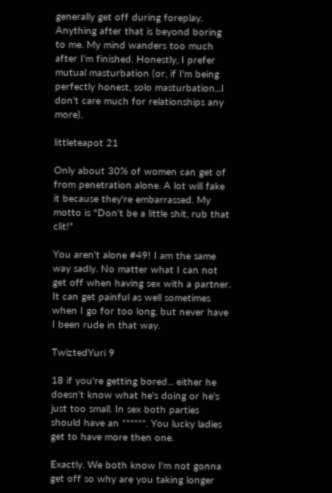generally get off during foreplay. Anything after that is beyond boring to me. My mind wanders too much after I'm finished. Honestly, I prefer mutual masturbation (or, if I'm being perfectly honest, solo masturbation...I don't care much for relationships any more).

littleteapot 21

Only about 30% of women can get of from penetration alone. A lot will fake it because they're embarrassed. My motto is "Don't be a little shit, rub that clit!"

You aren't alone #49! I am the same way sadly. No matter what I can not get off when having sex with a partner. It can get painful as well sometimes when I go for too long, but never have I been rude in that way.

TwiztedYuri 9

18 if you're getting bored... either he doesn't know what he's doing or he's just too small. In sex both parties should have an ******. You lucky ladies get to have more then one.

Exactly. We both know I'm not gonna get off so why are you taking longer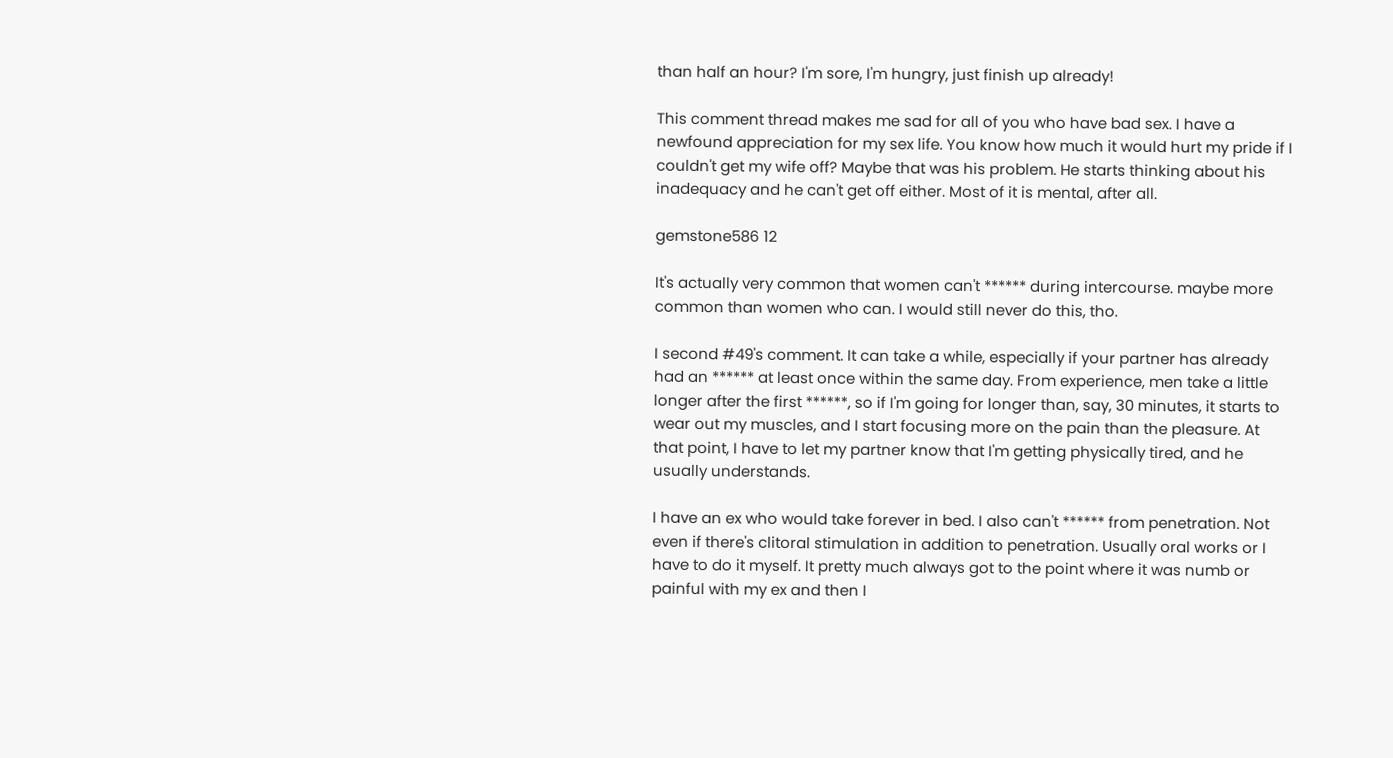than half an hour? I'm sore, I'm hungry, just finish up already!

This comment thread makes me sad for all of you who have bad sex. I have a newfound appreciation for my sex life. You know how much it would hurt my pride if I couldn't get my wife off? Maybe that was his problem. He starts thinking about his inadequacy and he can't get off either. Most of it is mental, after all.

gemstone586 12

It's actually very common that women can't ****** during intercourse. maybe more common than women who can. I would still never do this, tho.

I second #49's comment. It can take a while, especially if your partner has already had an ****** at least once within the same day. From experience, men take a little longer after the first ******, so if I'm going for longer than, say, 30 minutes, it starts to wear out my muscles, and I start focusing more on the pain than the pleasure. At that point, I have to let my partner know that I'm getting physically tired, and he usually understands.

I have an ex who would take forever in bed. I also can't ****** from penetration. Not even if there's clitoral stimulation in addition to penetration. Usually oral works or I have to do it myself. It pretty much always got to the point where it was numb or painful with my ex and then I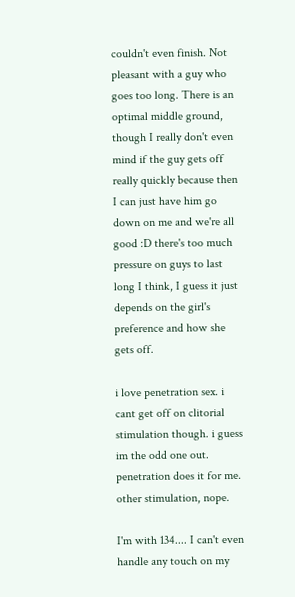couldn't even finish. Not pleasant with a guy who goes too long. There is an optimal middle ground, though I really don't even mind if the guy gets off really quickly because then I can just have him go down on me and we're all good :D there's too much pressure on guys to last long I think, I guess it just depends on the girl's preference and how she gets off.

i love penetration sex. i cant get off on clitorial stimulation though. i guess im the odd one out. penetration does it for me. other stimulation, nope.

I'm with 134.... I can't even handle any touch on my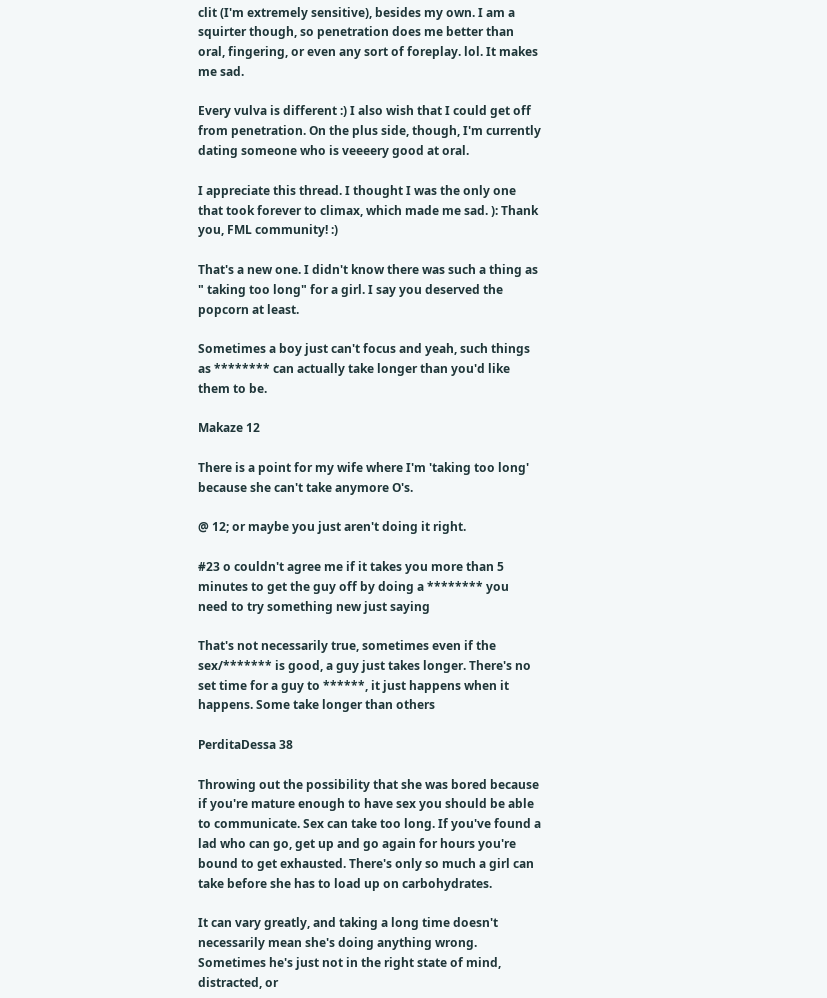clit (I'm extremely sensitive), besides my own. I am a squirter though, so penetration does me better than oral, fingering, or even any sort of foreplay. lol. It makes me sad.

Every vulva is different :) I also wish that I could get off from penetration. On the plus side, though, I'm currently dating someone who is veeeery good at oral.

I appreciate this thread. I thought I was the only one that took forever to climax, which made me sad. ): Thank you, FML community! :)

That's a new one. I didn't know there was such a thing as " taking too long" for a girl. I say you deserved the popcorn at least.

Sometimes a boy just can't focus and yeah, such things as ******** can actually take longer than you'd like them to be.

Makaze 12

There is a point for my wife where I'm 'taking too long' because she can't take anymore O's.

@ 12; or maybe you just aren't doing it right.

#23 o couldn't agree me if it takes you more than 5 minutes to get the guy off by doing a ******** you need to try something new just saying

That's not necessarily true, sometimes even if the sex/******* is good, a guy just takes longer. There's no set time for a guy to ******, it just happens when it happens. Some take longer than others

PerditaDessa 38

Throwing out the possibility that she was bored because if you're mature enough to have sex you should be able to communicate. Sex can take too long. If you've found a lad who can go, get up and go again for hours you're bound to get exhausted. There's only so much a girl can take before she has to load up on carbohydrates.

It can vary greatly, and taking a long time doesn't necessarily mean she's doing anything wrong. Sometimes he's just not in the right state of mind, distracted, or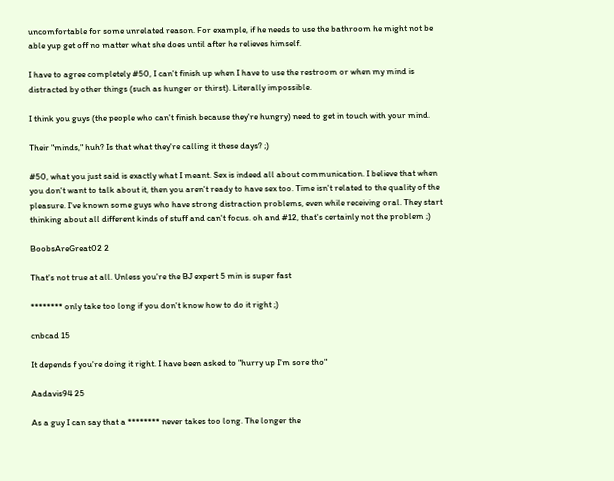uncomfortable for some unrelated reason. For example, if he needs to use the bathroom he might not be able yup get off no matter what she does until after he relieves himself.

I have to agree completely #50, I can't finish up when I have to use the restroom or when my mind is distracted by other things (such as hunger or thirst). Literally impossible.

I think you guys (the people who can't finish because they're hungry) need to get in touch with your mind.

Their "minds," huh? Is that what they're calling it these days? ;)

#50, what you just said is exactly what I meant. Sex is indeed all about communication. I believe that when you don't want to talk about it, then you aren't ready to have sex too. Time isn't related to the quality of the pleasure. I've known some guys who have strong distraction problems, even while receiving oral. They start thinking about all different kinds of stuff and can't focus. oh and #12, that's certainly not the problem ;)

BoobsAreGreat02 2

That's not true at all. Unless you're the BJ expert 5 min is super fast

******** only take too long if you don't know how to do it right ;)

cnbcad 15

It depends f you're doing it right. I have been asked to "hurry up I'm sore tho"

Aadavis94 25

As a guy I can say that a ******** never takes too long. The longer the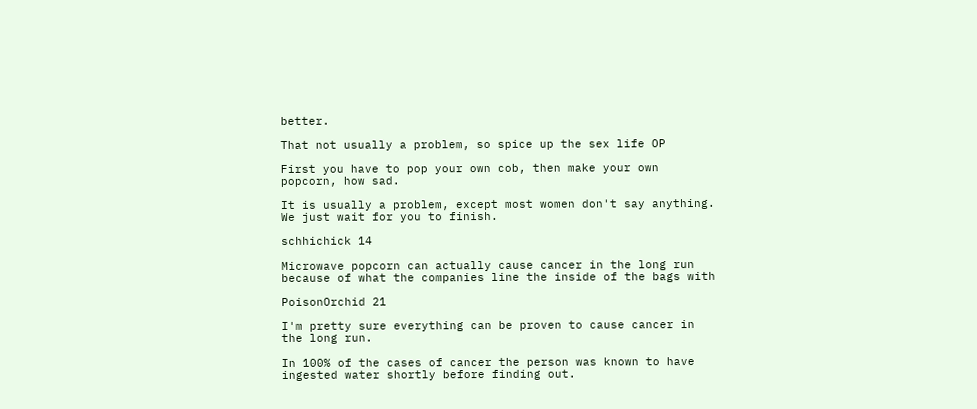better.

That not usually a problem, so spice up the sex life OP

First you have to pop your own cob, then make your own popcorn, how sad.

It is usually a problem, except most women don't say anything. We just wait for you to finish.

schhichick 14

Microwave popcorn can actually cause cancer in the long run because of what the companies line the inside of the bags with

PoisonOrchid 21

I'm pretty sure everything can be proven to cause cancer in the long run.

In 100% of the cases of cancer the person was known to have ingested water shortly before finding out.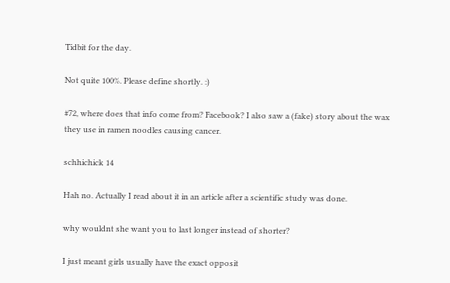Tidbit for the day.

Not quite 100%. Please define shortly. :)

#72, where does that info come from? Facebook? I also saw a (fake) story about the wax they use in ramen noodles causing cancer.

schhichick 14

Hah no. Actually I read about it in an article after a scientific study was done.

why wouldnt she want you to last longer instead of shorter?

I just meant girls usually have the exact opposit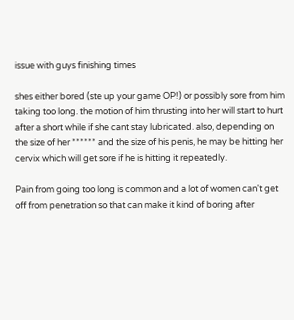issue with guys finishing times

shes either bored (ste up your game OP!) or possibly sore from him taking too long. the motion of him thrusting into her will start to hurt after a short while if she cant stay lubricated. also, depending on the size of her ****** and the size of his penis, he may be hitting her cervix which will get sore if he is hitting it repeatedly.

Pain from going too long is common and a lot of women can't get off from penetration so that can make it kind of boring after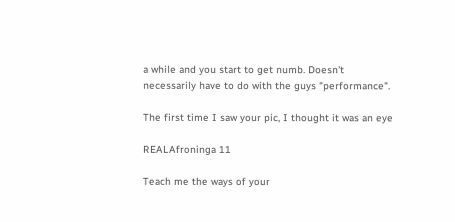a while and you start to get numb. Doesn't necessarily have to do with the guys "performance".

The first time I saw your pic, I thought it was an eye

REALAfroninga 11

Teach me the ways of your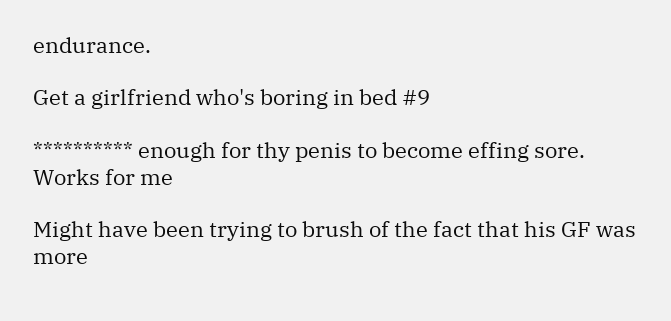endurance.

Get a girlfriend who's boring in bed #9

********** enough for thy penis to become effing sore. Works for me

Might have been trying to brush of the fact that his GF was more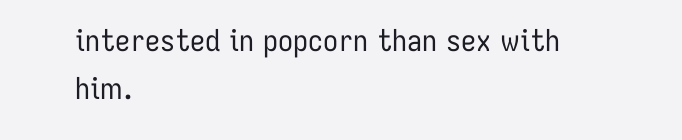interested in popcorn than sex with him.